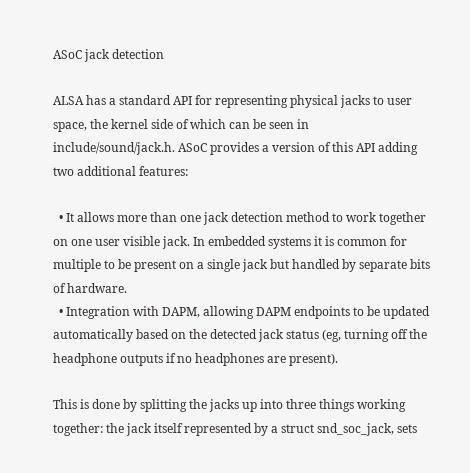ASoC jack detection

ALSA has a standard API for representing physical jacks to user space, the kernel side of which can be seen in include/sound/jack.h. ASoC provides a version of this API adding two additional features:

  • It allows more than one jack detection method to work together on one user visible jack. In embedded systems it is common for multiple to be present on a single jack but handled by separate bits of hardware.
  • Integration with DAPM, allowing DAPM endpoints to be updated automatically based on the detected jack status (eg, turning off the headphone outputs if no headphones are present).

This is done by splitting the jacks up into three things working together: the jack itself represented by a struct snd_soc_jack, sets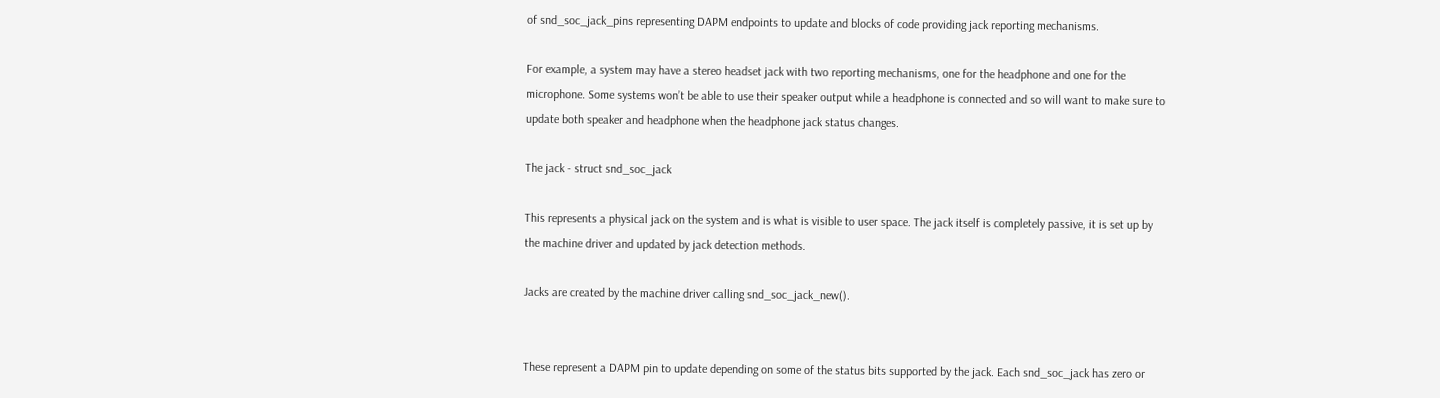of snd_soc_jack_pins representing DAPM endpoints to update and blocks of code providing jack reporting mechanisms.

For example, a system may have a stereo headset jack with two reporting mechanisms, one for the headphone and one for the microphone. Some systems won’t be able to use their speaker output while a headphone is connected and so will want to make sure to update both speaker and headphone when the headphone jack status changes.

The jack - struct snd_soc_jack

This represents a physical jack on the system and is what is visible to user space. The jack itself is completely passive, it is set up by the machine driver and updated by jack detection methods.

Jacks are created by the machine driver calling snd_soc_jack_new().


These represent a DAPM pin to update depending on some of the status bits supported by the jack. Each snd_soc_jack has zero or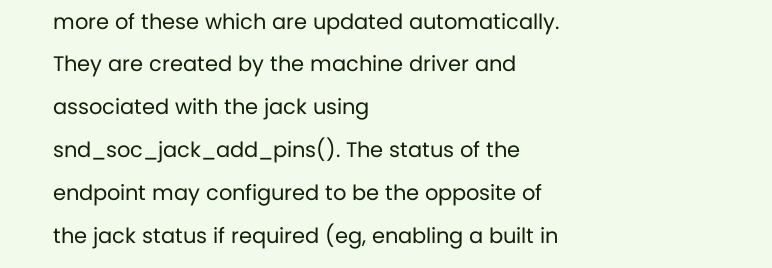more of these which are updated automatically. They are created by the machine driver and associated with the jack using snd_soc_jack_add_pins(). The status of the endpoint may configured to be the opposite of the jack status if required (eg, enabling a built in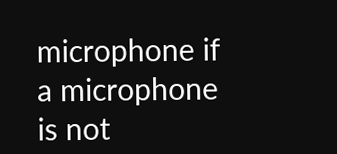microphone if a microphone is not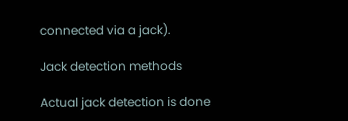connected via a jack).

Jack detection methods

Actual jack detection is done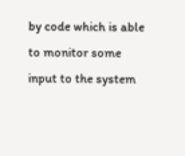by code which is able to monitor some input to the system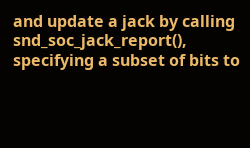and update a jack by calling snd_soc_jack_report(), specifying a subset of bits to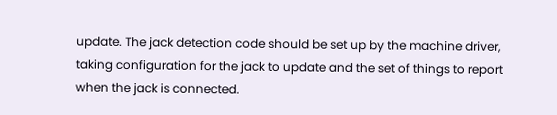update. The jack detection code should be set up by the machine driver, taking configuration for the jack to update and the set of things to report when the jack is connected.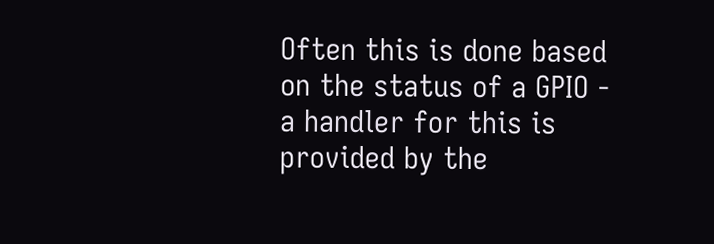Often this is done based on the status of a GPIO - a handler for this is provided by the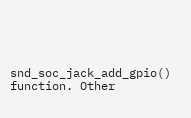snd_soc_jack_add_gpio() function. Other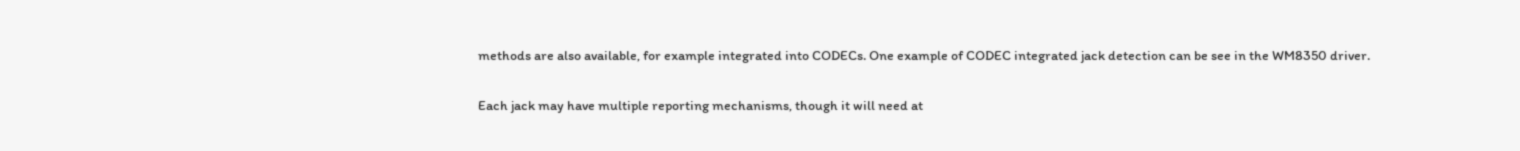methods are also available, for example integrated into CODECs. One example of CODEC integrated jack detection can be see in the WM8350 driver.

Each jack may have multiple reporting mechanisms, though it will need at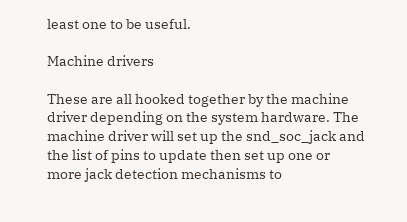least one to be useful.

Machine drivers

These are all hooked together by the machine driver depending on the system hardware. The machine driver will set up the snd_soc_jack and the list of pins to update then set up one or more jack detection mechanisms to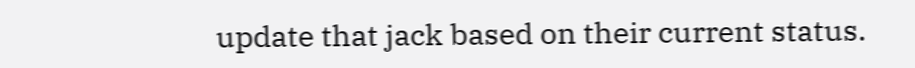update that jack based on their current status.